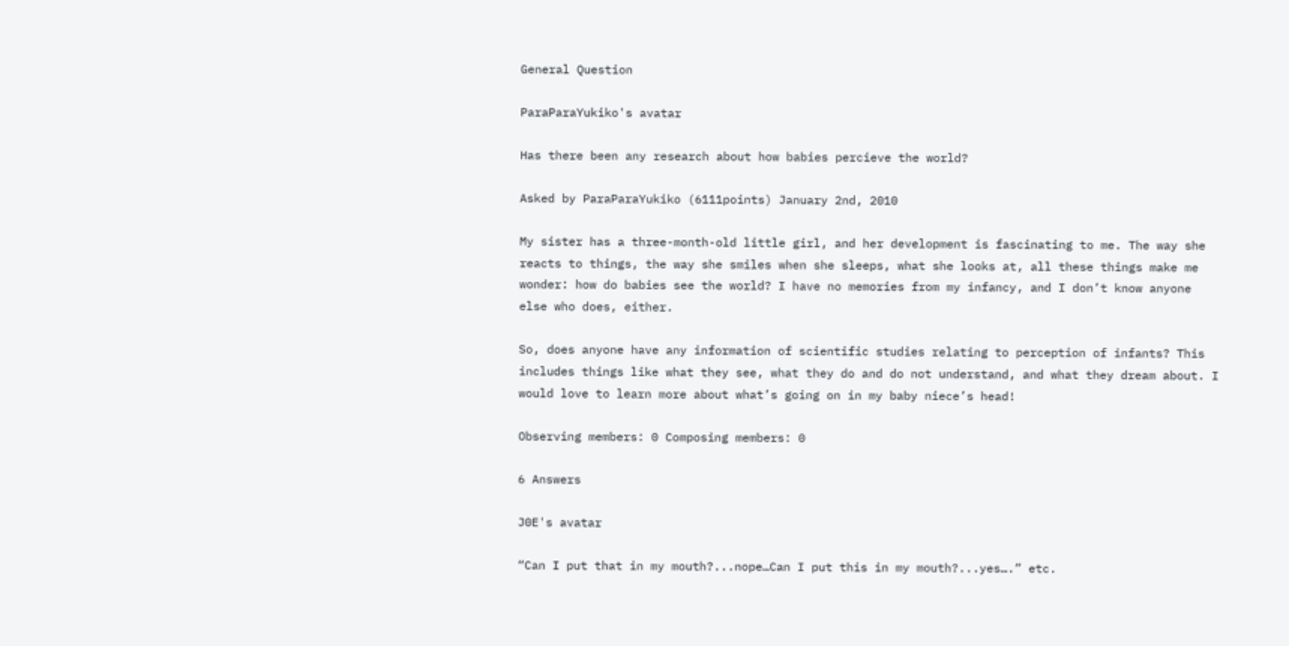General Question

ParaParaYukiko's avatar

Has there been any research about how babies percieve the world?

Asked by ParaParaYukiko (6111points) January 2nd, 2010

My sister has a three-month-old little girl, and her development is fascinating to me. The way she reacts to things, the way she smiles when she sleeps, what she looks at, all these things make me wonder: how do babies see the world? I have no memories from my infancy, and I don’t know anyone else who does, either.

So, does anyone have any information of scientific studies relating to perception of infants? This includes things like what they see, what they do and do not understand, and what they dream about. I would love to learn more about what’s going on in my baby niece’s head!

Observing members: 0 Composing members: 0

6 Answers

J0E's avatar

“Can I put that in my mouth?...nope…Can I put this in my mouth?...yes….” etc.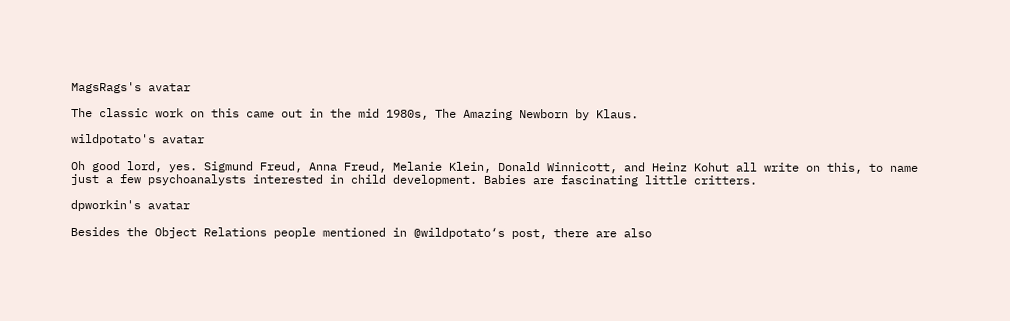MagsRags's avatar

The classic work on this came out in the mid 1980s, The Amazing Newborn by Klaus.

wildpotato's avatar

Oh good lord, yes. Sigmund Freud, Anna Freud, Melanie Klein, Donald Winnicott, and Heinz Kohut all write on this, to name just a few psychoanalysts interested in child development. Babies are fascinating little critters.

dpworkin's avatar

Besides the Object Relations people mentioned in @wildpotato‘s post, there are also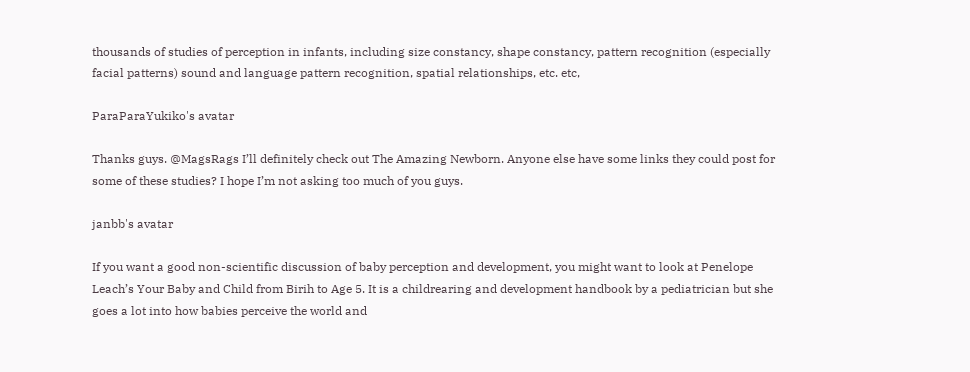thousands of studies of perception in infants, including size constancy, shape constancy, pattern recognition (especially facial patterns) sound and language pattern recognition, spatial relationships, etc. etc,

ParaParaYukiko's avatar

Thanks guys. @MagsRags I’ll definitely check out The Amazing Newborn. Anyone else have some links they could post for some of these studies? I hope I’m not asking too much of you guys.

janbb's avatar

If you want a good non-scientific discussion of baby perception and development, you might want to look at Penelope Leach’s Your Baby and Child from Birih to Age 5. It is a childrearing and development handbook by a pediatrician but she goes a lot into how babies perceive the world and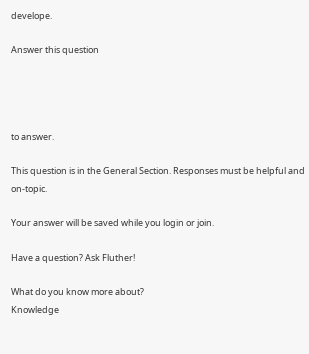develope.

Answer this question




to answer.

This question is in the General Section. Responses must be helpful and on-topic.

Your answer will be saved while you login or join.

Have a question? Ask Fluther!

What do you know more about?
Knowledge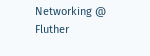Networking @ Fluther